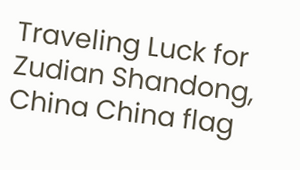Traveling Luck for Zudian Shandong, China China flag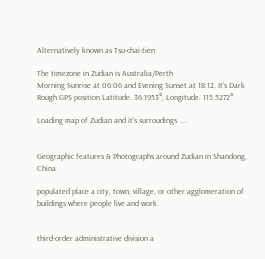Alternatively known as Tsu-chai-tien

The timezone in Zudian is Australia/Perth
Morning Sunrise at 06:06 and Evening Sunset at 18:12. It's Dark
Rough GPS position Latitude. 36.1953°, Longitude. 115.5272°

Loading map of Zudian and it's surroudings ....


Geographic features & Photographs around Zudian in Shandong, China

populated place a city, town, village, or other agglomeration of buildings where people live and work.


third-order administrative division a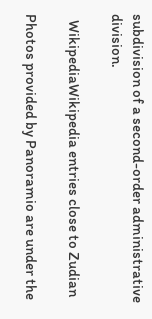subdivision of a second-order administrative division.

  WikipediaWikipedia entries close to Zudian

Photos provided by Panoramio are under the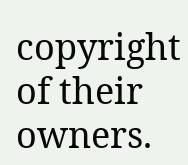copyright of their owners.